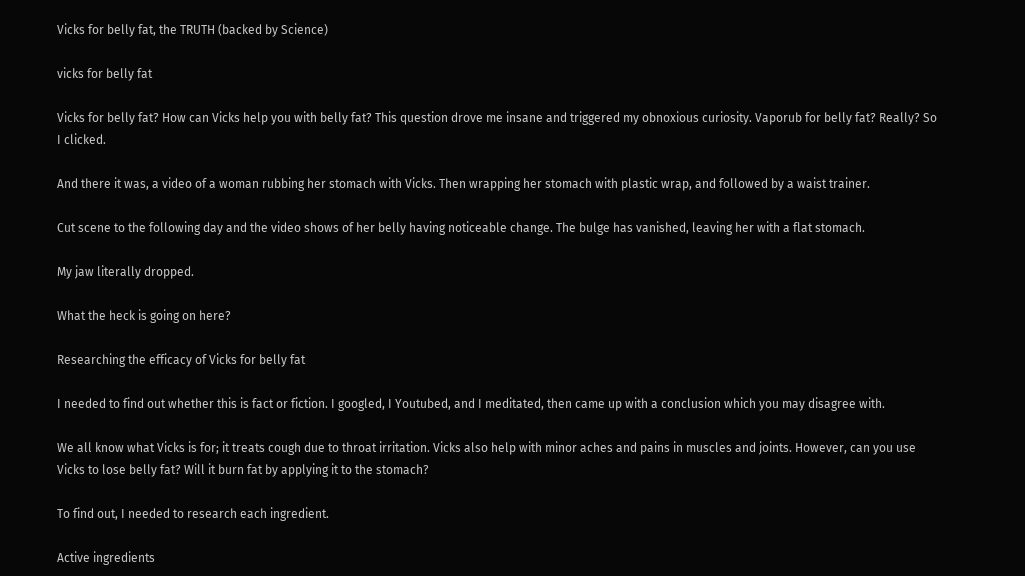Vicks for belly fat, the TRUTH (backed by Science)

vicks for belly fat

Vicks for belly fat? How can Vicks help you with belly fat? This question drove me insane and triggered my obnoxious curiosity. Vaporub for belly fat? Really? So I clicked.

And there it was, a video of a woman rubbing her stomach with Vicks. Then wrapping her stomach with plastic wrap, and followed by a waist trainer.

Cut scene to the following day and the video shows of her belly having noticeable change. The bulge has vanished, leaving her with a flat stomach.

My jaw literally dropped.

What the heck is going on here?

Researching the efficacy of Vicks for belly fat

I needed to find out whether this is fact or fiction. I googled, I Youtubed, and I meditated, then came up with a conclusion which you may disagree with.

We all know what Vicks is for; it treats cough due to throat irritation. Vicks also help with minor aches and pains in muscles and joints. However, can you use Vicks to lose belly fat? Will it burn fat by applying it to the stomach?

To find out, I needed to research each ingredient.

Active ingredients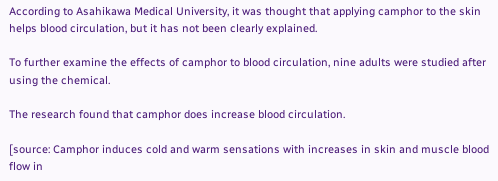According to Asahikawa Medical University, it was thought that applying camphor to the skin helps blood circulation, but it has not been clearly explained.

To further examine the effects of camphor to blood circulation, nine adults were studied after using the chemical.

The research found that camphor does increase blood circulation.

[source: Camphor induces cold and warm sensations with increases in skin and muscle blood flow in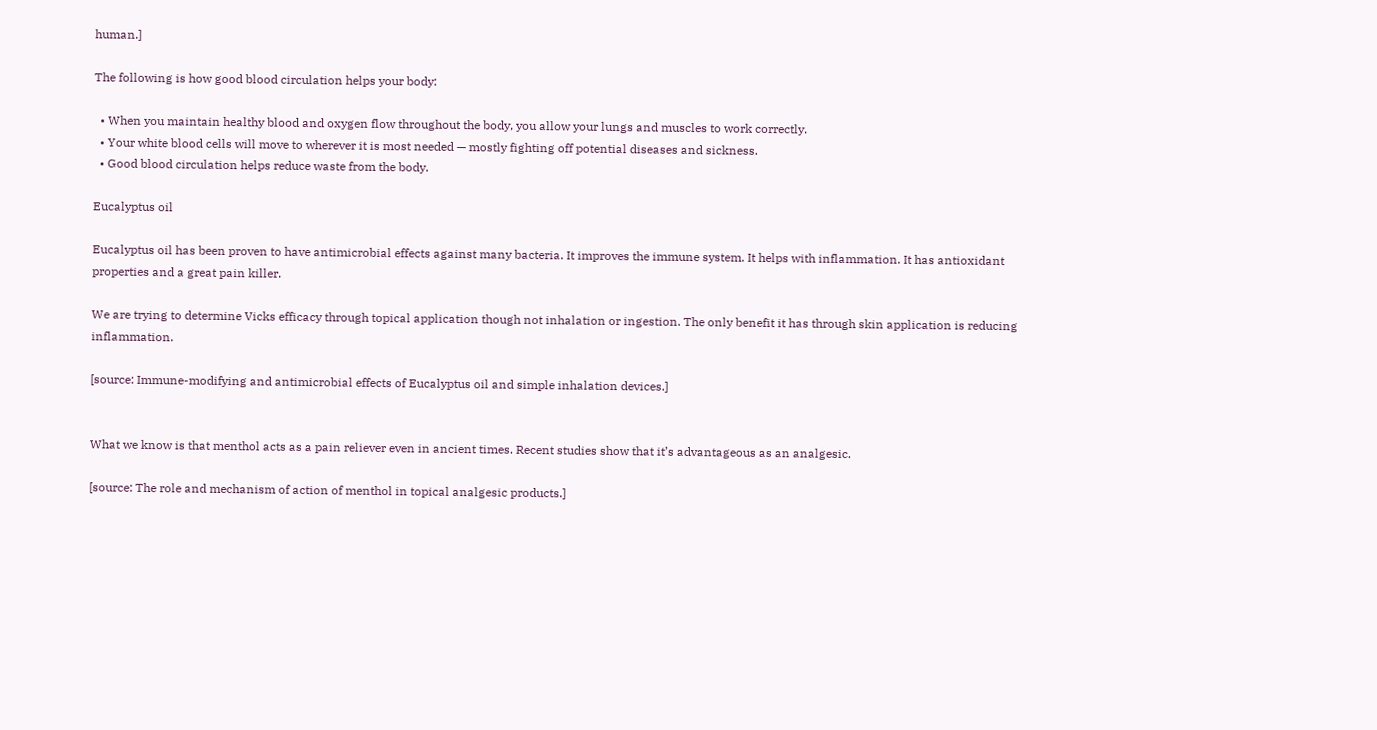human.]

The following is how good blood circulation helps your body:

  • When you maintain healthy blood and oxygen flow throughout the body, you allow your lungs and muscles to work correctly.
  • Your white blood cells will move to wherever it is most needed — mostly fighting off potential diseases and sickness.
  • Good blood circulation helps reduce waste from the body.

Eucalyptus oil

Eucalyptus oil has been proven to have antimicrobial effects against many bacteria. It improves the immune system. It helps with inflammation. It has antioxidant properties and a great pain killer.

We are trying to determine Vicks efficacy through topical application though not inhalation or ingestion. The only benefit it has through skin application is reducing inflammation.

[source: Immune-modifying and antimicrobial effects of Eucalyptus oil and simple inhalation devices.]


What we know is that menthol acts as a pain reliever even in ancient times. Recent studies show that it’s advantageous as an analgesic.

[source: The role and mechanism of action of menthol in topical analgesic products.]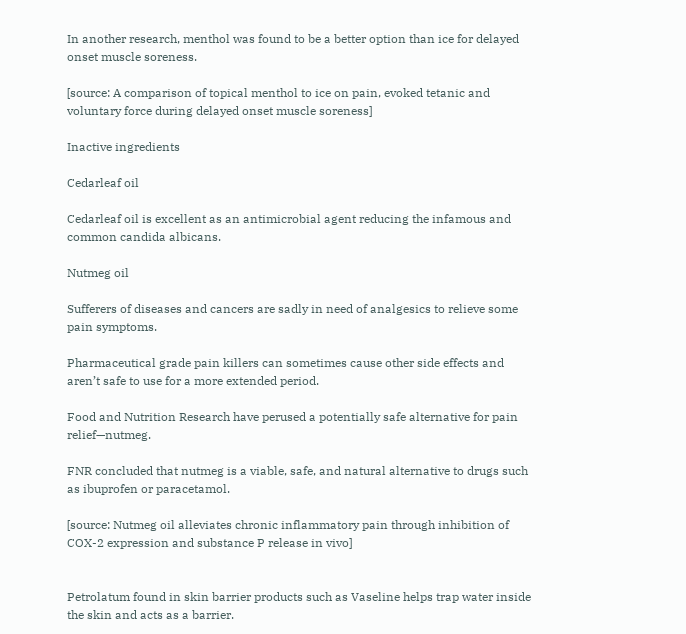In another research, menthol was found to be a better option than ice for delayed onset muscle soreness.

[source: A comparison of topical menthol to ice on pain, evoked tetanic and voluntary force during delayed onset muscle soreness]

Inactive ingredients

Cedarleaf oil

Cedarleaf oil is excellent as an antimicrobial agent reducing the infamous and common candida albicans.

Nutmeg oil

Sufferers of diseases and cancers are sadly in need of analgesics to relieve some pain symptoms.

Pharmaceutical grade pain killers can sometimes cause other side effects and aren’t safe to use for a more extended period.

Food and Nutrition Research have perused a potentially safe alternative for pain relief—nutmeg.

FNR concluded that nutmeg is a viable, safe, and natural alternative to drugs such as ibuprofen or paracetamol.

[source: Nutmeg oil alleviates chronic inflammatory pain through inhibition of COX-2 expression and substance P release in vivo]


Petrolatum found in skin barrier products such as Vaseline helps trap water inside the skin and acts as a barrier.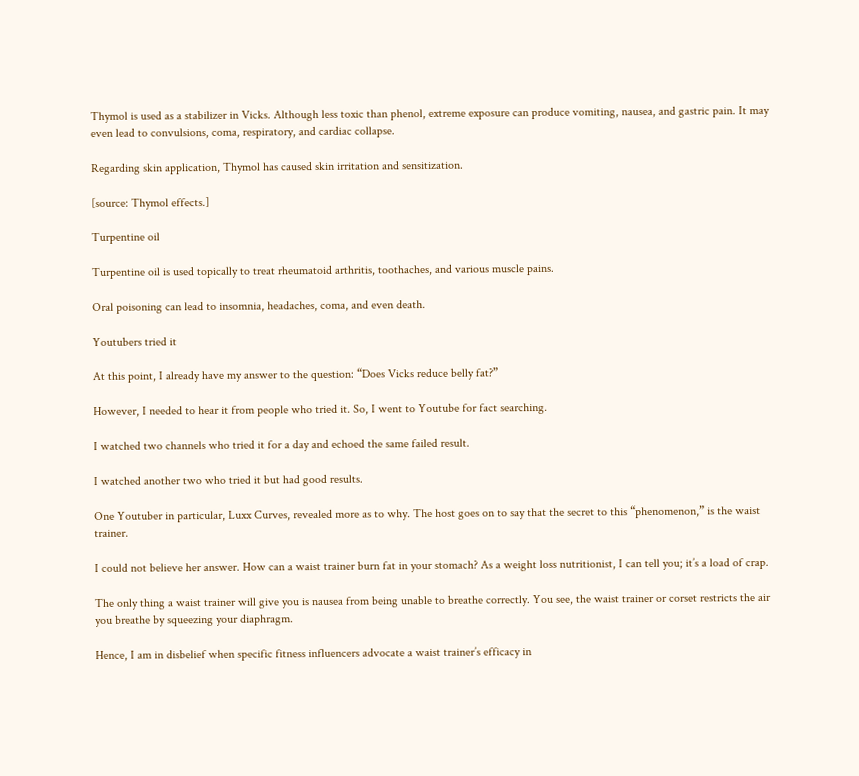Thymol is used as a stabilizer in Vicks. Although less toxic than phenol, extreme exposure can produce vomiting, nausea, and gastric pain. It may even lead to convulsions, coma, respiratory, and cardiac collapse.

Regarding skin application, Thymol has caused skin irritation and sensitization.

[source: Thymol effects.]

Turpentine oil

Turpentine oil is used topically to treat rheumatoid arthritis, toothaches, and various muscle pains.

Oral poisoning can lead to insomnia, headaches, coma, and even death.

Youtubers tried it

At this point, I already have my answer to the question: “Does Vicks reduce belly fat?”

However, I needed to hear it from people who tried it. So, I went to Youtube for fact searching.

I watched two channels who tried it for a day and echoed the same failed result.

I watched another two who tried it but had good results.

One Youtuber in particular, Luxx Curves, revealed more as to why. The host goes on to say that the secret to this “phenomenon,” is the waist trainer.

I could not believe her answer. How can a waist trainer burn fat in your stomach? As a weight loss nutritionist, I can tell you; it’s a load of crap.

The only thing a waist trainer will give you is nausea from being unable to breathe correctly. You see, the waist trainer or corset restricts the air you breathe by squeezing your diaphragm.

Hence, I am in disbelief when specific fitness influencers advocate a waist trainer’s efficacy in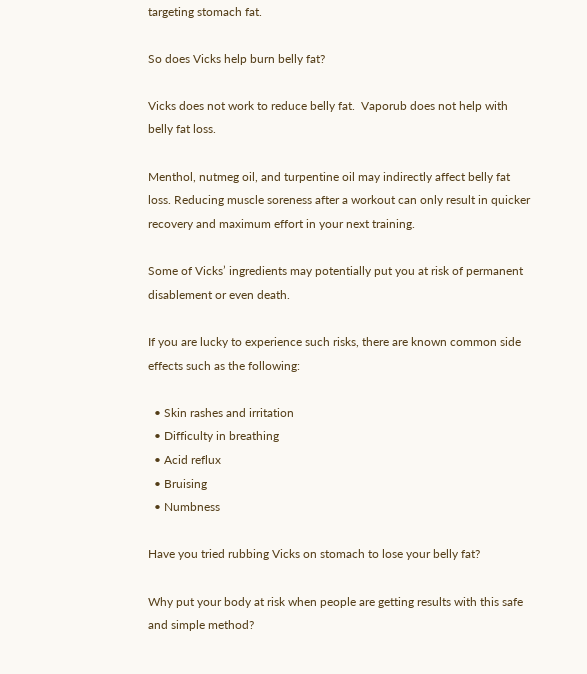targeting stomach fat.

So does Vicks help burn belly fat?

Vicks does not work to reduce belly fat.  Vaporub does not help with belly fat loss.

Menthol, nutmeg oil, and turpentine oil may indirectly affect belly fat loss. Reducing muscle soreness after a workout can only result in quicker recovery and maximum effort in your next training.

Some of Vicks’ ingredients may potentially put you at risk of permanent disablement or even death.

If you are lucky to experience such risks, there are known common side effects such as the following:

  • Skin rashes and irritation
  • Difficulty in breathing
  • Acid reflux
  • Bruising
  • Numbness

Have you tried rubbing Vicks on stomach to lose your belly fat?

Why put your body at risk when people are getting results with this safe and simple method?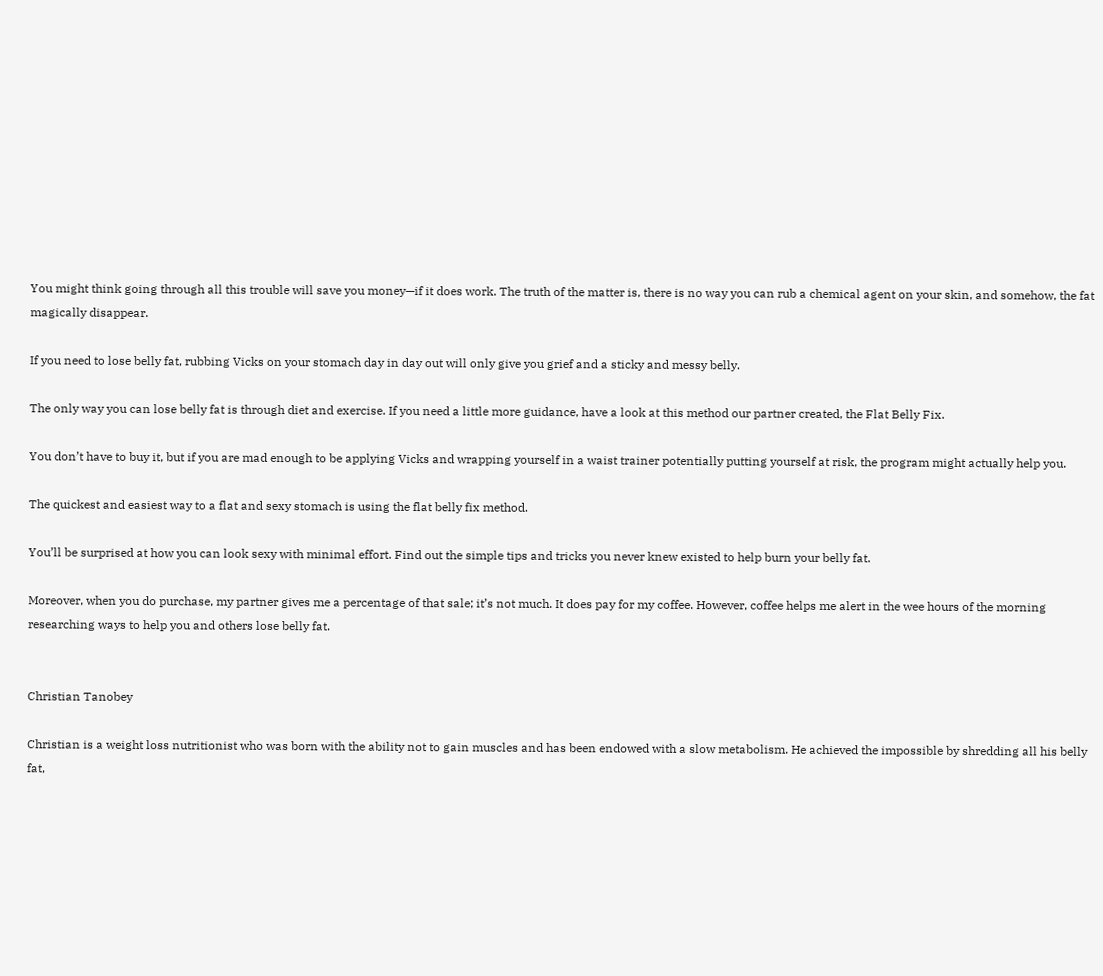You might think going through all this trouble will save you money—if it does work. The truth of the matter is, there is no way you can rub a chemical agent on your skin, and somehow, the fat magically disappear.

If you need to lose belly fat, rubbing Vicks on your stomach day in day out will only give you grief and a sticky and messy belly.

The only way you can lose belly fat is through diet and exercise. If you need a little more guidance, have a look at this method our partner created, the Flat Belly Fix.

You don’t have to buy it, but if you are mad enough to be applying Vicks and wrapping yourself in a waist trainer potentially putting yourself at risk, the program might actually help you.

The quickest and easiest way to a flat and sexy stomach is using the flat belly fix method.

You’ll be surprised at how you can look sexy with minimal effort. Find out the simple tips and tricks you never knew existed to help burn your belly fat.

Moreover, when you do purchase, my partner gives me a percentage of that sale; it’s not much. It does pay for my coffee. However, coffee helps me alert in the wee hours of the morning researching ways to help you and others lose belly fat.


Christian Tanobey

Christian is a weight loss nutritionist who was born with the ability not to gain muscles and has been endowed with a slow metabolism. He achieved the impossible by shredding all his belly fat,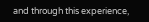and through this experience,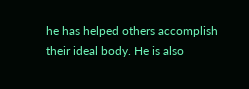he has helped others accomplish their ideal body. He is also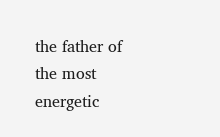the father of the most energetic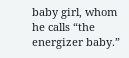baby girl, whom he calls “the energizer baby.”